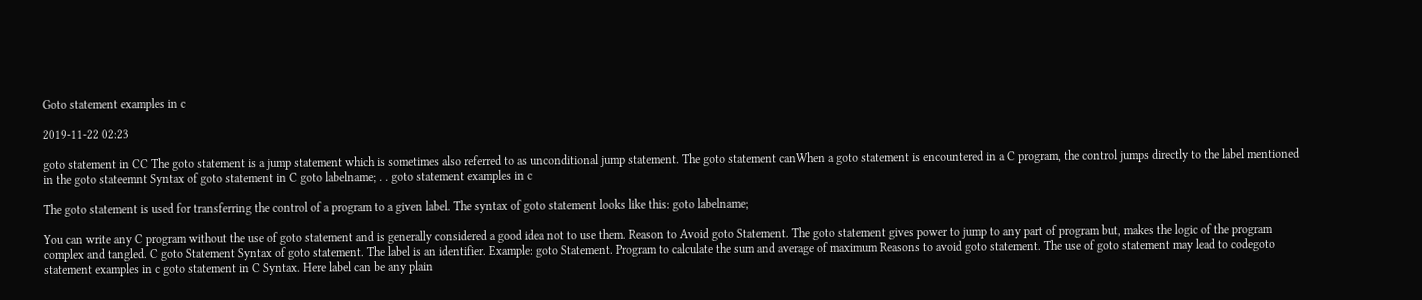Goto statement examples in c

2019-11-22 02:23

goto statement in CC The goto statement is a jump statement which is sometimes also referred to as unconditional jump statement. The goto statement canWhen a goto statement is encountered in a C program, the control jumps directly to the label mentioned in the goto stateemnt Syntax of goto statement in C goto labelname; . . goto statement examples in c

The goto statement is used for transferring the control of a program to a given label. The syntax of goto statement looks like this: goto labelname;

You can write any C program without the use of goto statement and is generally considered a good idea not to use them. Reason to Avoid goto Statement. The goto statement gives power to jump to any part of program but, makes the logic of the program complex and tangled. C goto Statement Syntax of goto statement. The label is an identifier. Example: goto Statement. Program to calculate the sum and average of maximum Reasons to avoid goto statement. The use of goto statement may lead to codegoto statement examples in c goto statement in C Syntax. Here label can be any plain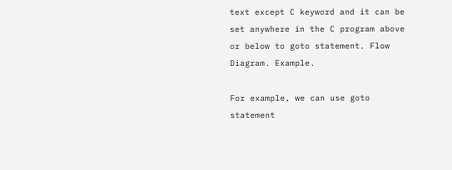text except C keyword and it can be set anywhere in the C program above or below to goto statement. Flow Diagram. Example.

For example, we can use goto statement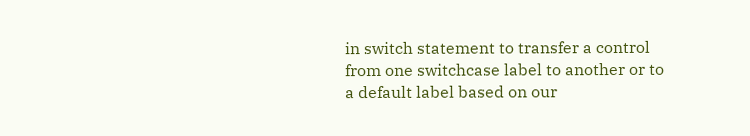in switch statement to transfer a control from one switchcase label to another or to a default label based on our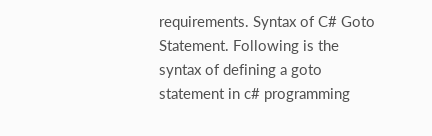requirements. Syntax of C# Goto Statement. Following is the syntax of defining a goto statement in c# programming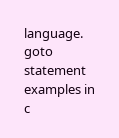language. goto statement examples in c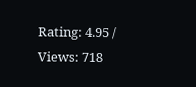Rating: 4.95 / Views: 718